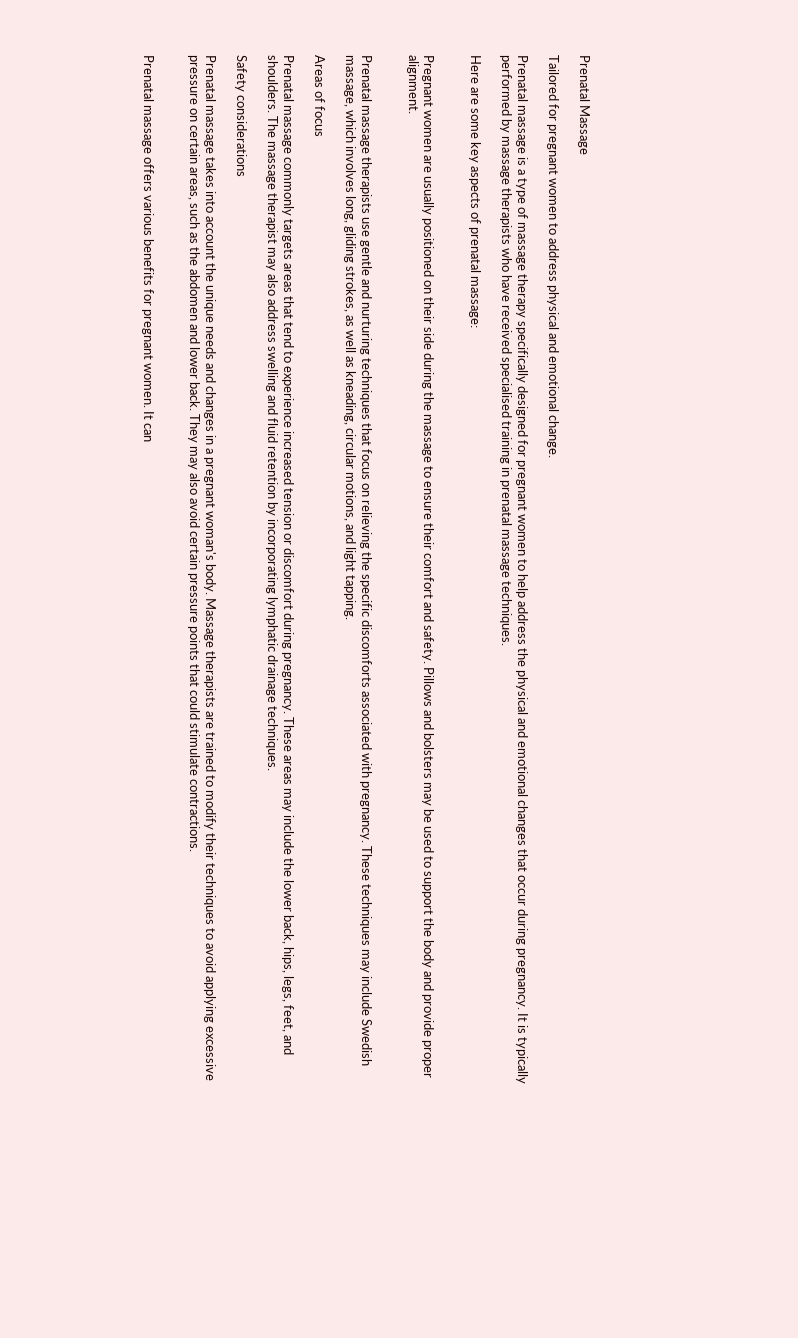Prenatal Massage

Tailored for pregnant women to address physical and emotional change.

Prenatal massage is a type of massage therapy specifically designed for pregnant women to help address the physical and emotional changes that occur during pregnancy. It is typically performed by massage therapists who have received specialised training in prenatal massage techniques.

Here are some key aspects of prenatal massage:


Pregnant women are usually positioned on their side during the massage to ensure their comfort and safety. Pillows and bolsters may be used to support the body and provide proper alignment.


Prenatal massage therapists use gentle and nurturing techniques that focus on relieving the specific discomforts associated with pregnancy. These techniques may include Swedish massage, which involves long, gliding strokes, as well as kneading, circular motions, and light tapping.

Areas of focus

Prenatal massage commonly targets areas that tend to experience increased tension or discomfort during pregnancy. These areas may include the lower back, hips, legs, feet, and shoulders. The massage therapist may also address swelling and fluid retention by incorporating lymphatic drainage techniques.

Safety considerations

Prenatal massage takes into account the unique needs and changes in a pregnant woman's body. Massage therapists are trained to modify their techniques to avoid applying excessive pressure on certain areas, such as the abdomen and lower back. They may also avoid certain pressure points that could stimulate contractions.


Prenatal massage offers various benefits for pregnant women. It can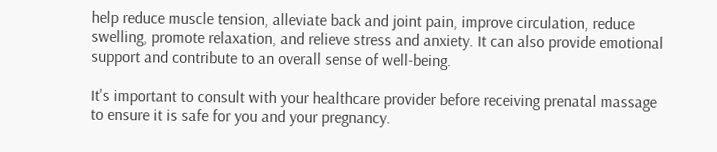help reduce muscle tension, alleviate back and joint pain, improve circulation, reduce swelling, promote relaxation, and relieve stress and anxiety. It can also provide emotional support and contribute to an overall sense of well-being.

It's important to consult with your healthcare provider before receiving prenatal massage to ensure it is safe for you and your pregnancy.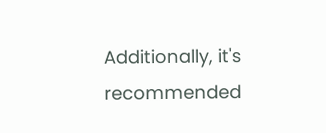Additionally, it's recommended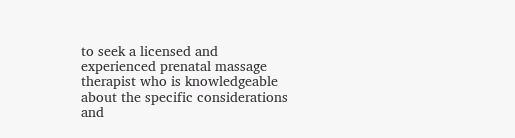to seek a licensed and experienced prenatal massage therapist who is knowledgeable about the specific considerations and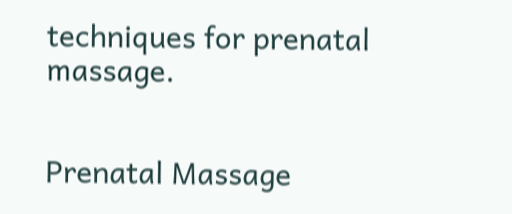techniques for prenatal massage.


Prenatal Massage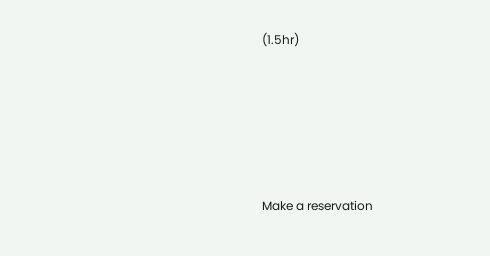(1.5hr)





Make a reservation